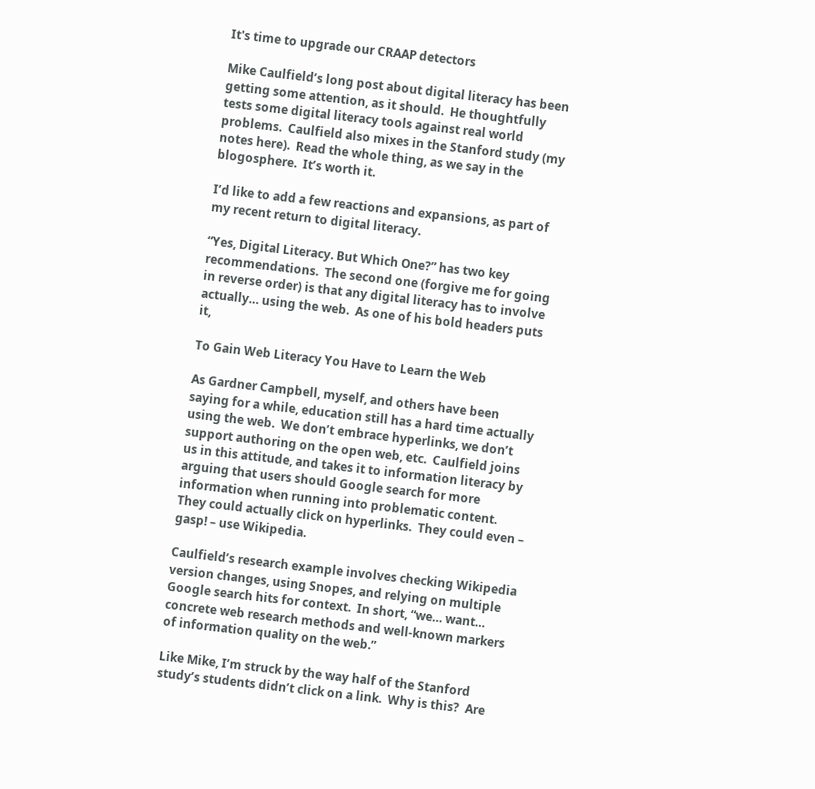It's time to upgrade our CRAAP detectors

Mike Caulfield’s long post about digital literacy has been getting some attention, as it should.  He thoughtfully tests some digital literacy tools against real world problems.  Caulfield also mixes in the Stanford study (my notes here).  Read the whole thing, as we say in the blogosphere.  It’s worth it.

I’d like to add a few reactions and expansions, as part of my recent return to digital literacy.

“Yes, Digital Literacy. But Which One?” has two key recommendations.  The second one (forgive me for going in reverse order) is that any digital literacy has to involve actually… using the web.  As one of his bold headers puts it,

To Gain Web Literacy You Have to Learn the Web

As Gardner Campbell, myself, and others have been saying for a while, education still has a hard time actually using the web.  We don’t embrace hyperlinks, we don’t support authoring on the open web, etc.  Caulfield joins us in this attitude, and takes it to information literacy by arguing that users should Google search for more information when running into problematic content.  They could actually click on hyperlinks.  They could even – gasp! – use Wikipedia.

Caulfield’s research example involves checking Wikipedia version changes, using Snopes, and relying on multiple Google search hits for context.  In short, “we… want… concrete web research methods and well-known markers of information quality on the web.”

Like Mike, I’m struck by the way half of the Stanford study’s students didn’t click on a link.  Why is this?  Are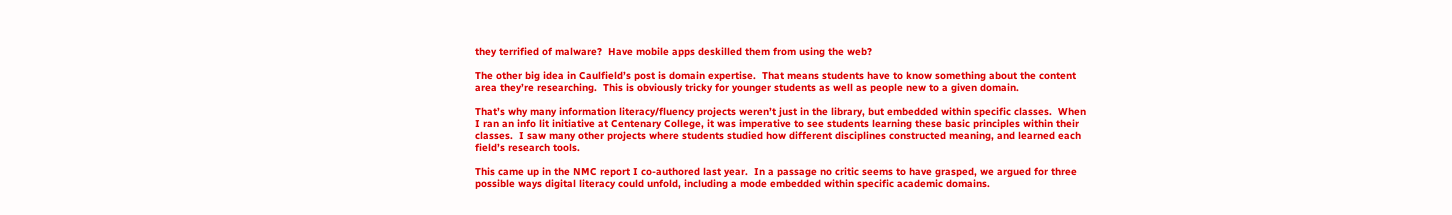they terrified of malware?  Have mobile apps deskilled them from using the web?

The other big idea in Caulfield’s post is domain expertise.  That means students have to know something about the content area they’re researching.  This is obviously tricky for younger students as well as people new to a given domain.

That’s why many information literacy/fluency projects weren’t just in the library, but embedded within specific classes.  When I ran an info lit initiative at Centenary College, it was imperative to see students learning these basic principles within their classes.  I saw many other projects where students studied how different disciplines constructed meaning, and learned each field’s research tools.

This came up in the NMC report I co-authored last year.  In a passage no critic seems to have grasped, we argued for three possible ways digital literacy could unfold, including a mode embedded within specific academic domains.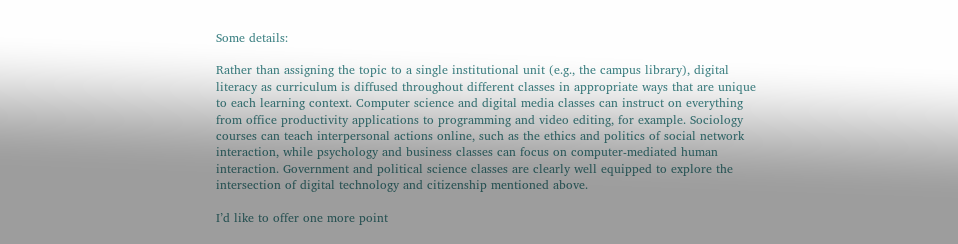Some details:

Rather than assigning the topic to a single institutional unit (e.g., the campus library), digital literacy as curriculum is diffused throughout different classes in appropriate ways that are unique to each learning context. Computer science and digital media classes can instruct on everything from office productivity applications to programming and video editing, for example. Sociology courses can teach interpersonal actions online, such as the ethics and politics of social network interaction, while psychology and business classes can focus on computer-mediated human interaction. Government and political science classes are clearly well equipped to explore the intersection of digital technology and citizenship mentioned above.

I’d like to offer one more point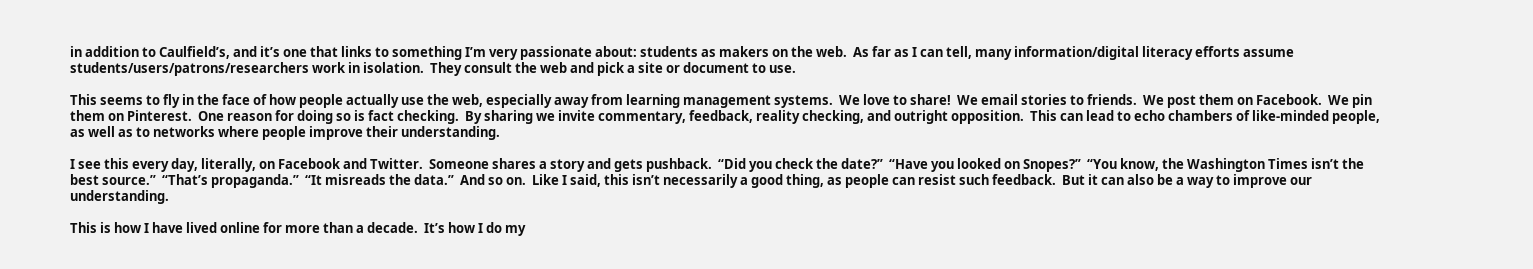in addition to Caulfield’s, and it’s one that links to something I’m very passionate about: students as makers on the web.  As far as I can tell, many information/digital literacy efforts assume students/users/patrons/researchers work in isolation.  They consult the web and pick a site or document to use.

This seems to fly in the face of how people actually use the web, especially away from learning management systems.  We love to share!  We email stories to friends.  We post them on Facebook.  We pin them on Pinterest.  One reason for doing so is fact checking.  By sharing we invite commentary, feedback, reality checking, and outright opposition.  This can lead to echo chambers of like-minded people, as well as to networks where people improve their understanding.

I see this every day, literally, on Facebook and Twitter.  Someone shares a story and gets pushback.  “Did you check the date?”  “Have you looked on Snopes?”  “You know, the Washington Times isn’t the best source.”  “That’s propaganda.”  “It misreads the data.”  And so on.  Like I said, this isn’t necessarily a good thing, as people can resist such feedback.  But it can also be a way to improve our understanding.

This is how I have lived online for more than a decade.  It’s how I do my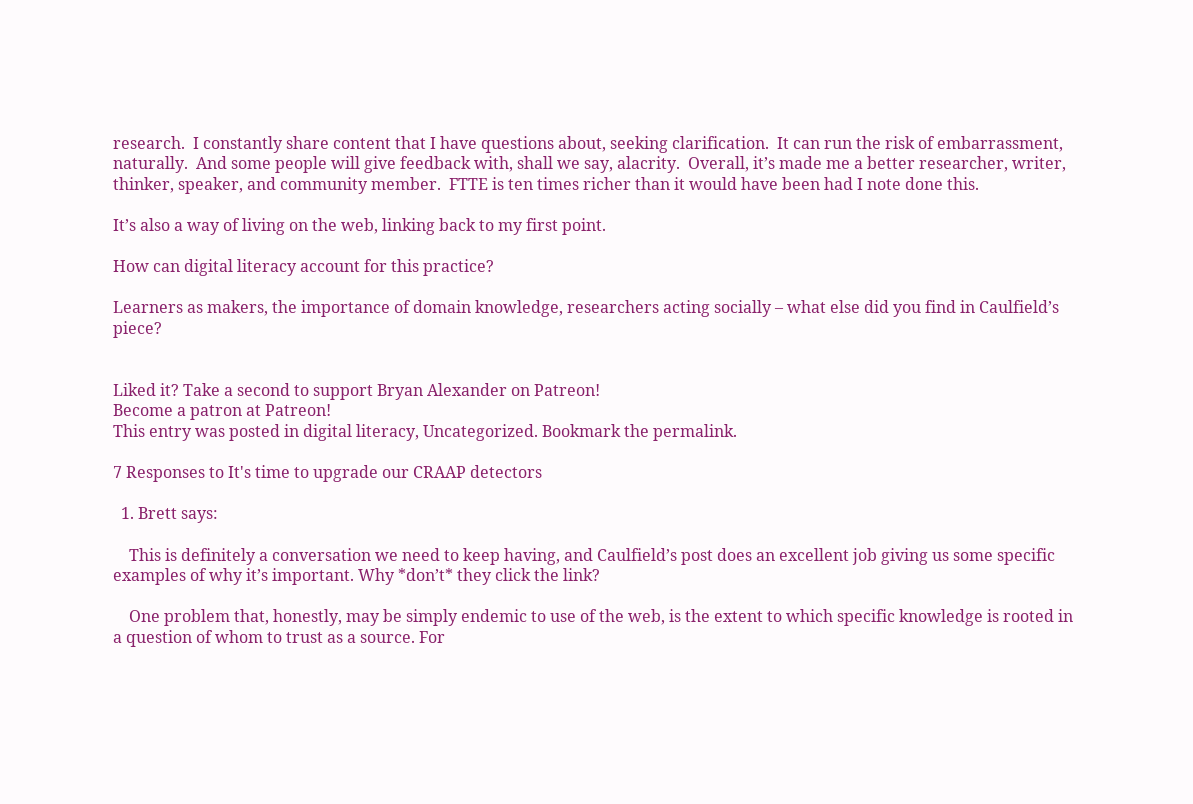research.  I constantly share content that I have questions about, seeking clarification.  It can run the risk of embarrassment, naturally.  And some people will give feedback with, shall we say, alacrity.  Overall, it’s made me a better researcher, writer, thinker, speaker, and community member.  FTTE is ten times richer than it would have been had I note done this.

It’s also a way of living on the web, linking back to my first point.

How can digital literacy account for this practice?

Learners as makers, the importance of domain knowledge, researchers acting socially – what else did you find in Caulfield’s piece?


Liked it? Take a second to support Bryan Alexander on Patreon!
Become a patron at Patreon!
This entry was posted in digital literacy, Uncategorized. Bookmark the permalink.

7 Responses to It's time to upgrade our CRAAP detectors

  1. Brett says:

    This is definitely a conversation we need to keep having, and Caulfield’s post does an excellent job giving us some specific examples of why it’s important. Why *don’t* they click the link?

    One problem that, honestly, may be simply endemic to use of the web, is the extent to which specific knowledge is rooted in a question of whom to trust as a source. For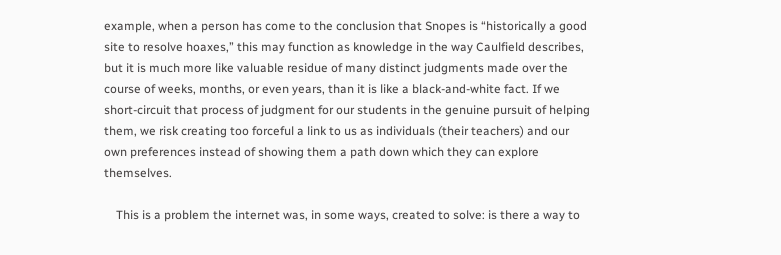example, when a person has come to the conclusion that Snopes is “historically a good site to resolve hoaxes,” this may function as knowledge in the way Caulfield describes, but it is much more like valuable residue of many distinct judgments made over the course of weeks, months, or even years, than it is like a black-and-white fact. If we short-circuit that process of judgment for our students in the genuine pursuit of helping them, we risk creating too forceful a link to us as individuals (their teachers) and our own preferences instead of showing them a path down which they can explore themselves.

    This is a problem the internet was, in some ways, created to solve: is there a way to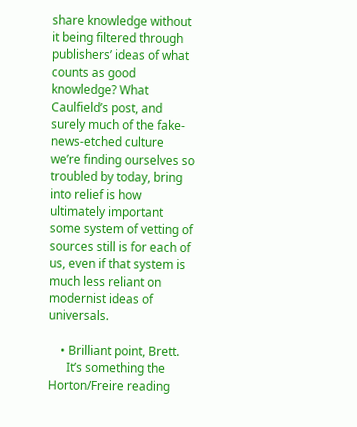share knowledge without it being filtered through publishers’ ideas of what counts as good knowledge? What Caulfield’s post, and surely much of the fake-news-etched culture we’re finding ourselves so troubled by today, bring into relief is how ultimately important some system of vetting of sources still is for each of us, even if that system is much less reliant on modernist ideas of universals.

    • Brilliant point, Brett.
      It’s something the Horton/Freire reading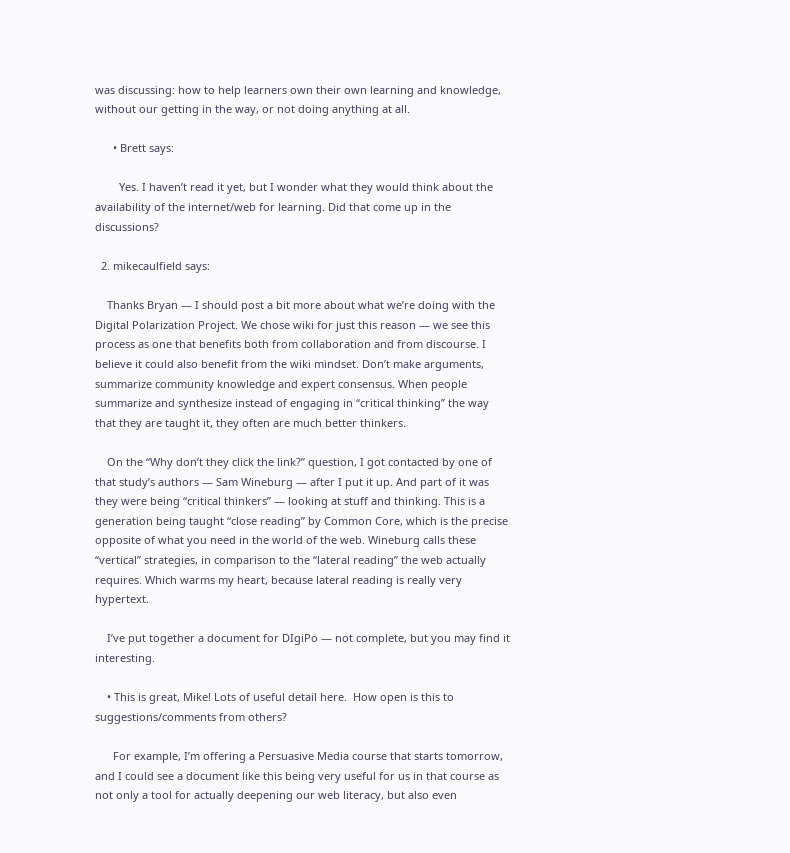was discussing: how to help learners own their own learning and knowledge, without our getting in the way, or not doing anything at all.

      • Brett says:

        Yes. I haven’t read it yet, but I wonder what they would think about the availability of the internet/web for learning. Did that come up in the discussions?

  2. mikecaulfield says:

    Thanks Bryan — I should post a bit more about what we’re doing with the Digital Polarization Project. We chose wiki for just this reason — we see this process as one that benefits both from collaboration and from discourse. I believe it could also benefit from the wiki mindset. Don’t make arguments, summarize community knowledge and expert consensus. When people summarize and synthesize instead of engaging in “critical thinking” the way that they are taught it, they often are much better thinkers.

    On the “Why don’t they click the link?” question, I got contacted by one of that study’s authors — Sam Wineburg — after I put it up. And part of it was they were being “critical thinkers” — looking at stuff and thinking. This is a generation being taught “close reading” by Common Core, which is the precise opposite of what you need in the world of the web. Wineburg calls these “vertical” strategies, in comparison to the “lateral reading” the web actually requires. Which warms my heart, because lateral reading is really very hypertext.

    I’ve put together a document for DIgiPo — not complete, but you may find it interesting.

    • This is great, Mike! Lots of useful detail here.  How open is this to suggestions/comments from others?

      For example, I’m offering a Persuasive Media course that starts tomorrow, and I could see a document like this being very useful for us in that course as not only a tool for actually deepening our web literacy, but also even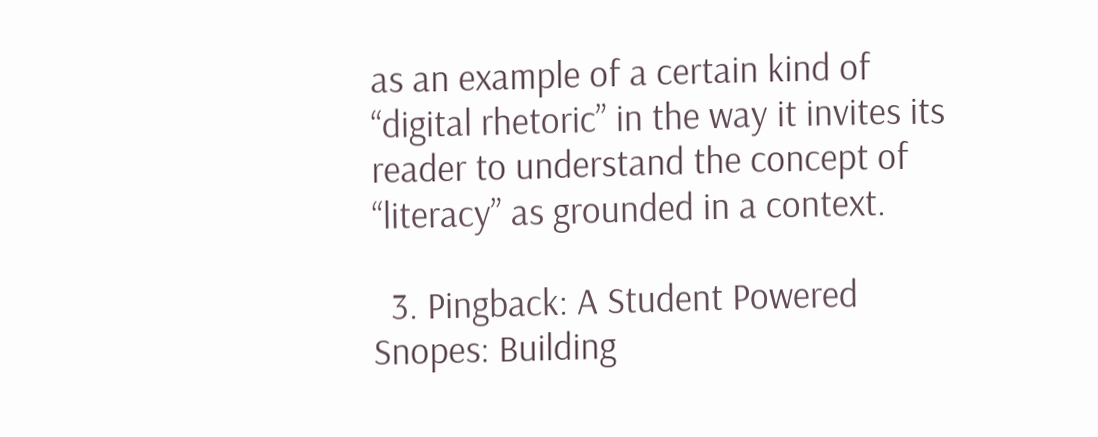as an example of a certain kind of “digital rhetoric” in the way it invites its reader to understand the concept of “literacy” as grounded in a context.

  3. Pingback: A Student Powered Snopes: Building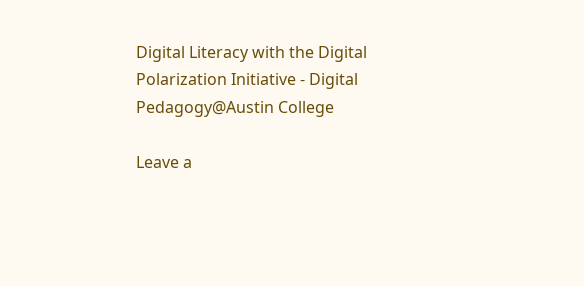Digital Literacy with the Digital Polarization Initiative - Digital Pedagogy@Austin College

Leave a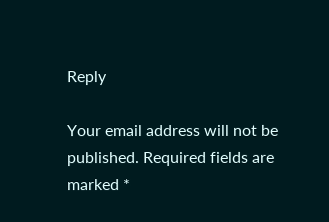Reply

Your email address will not be published. Required fields are marked *